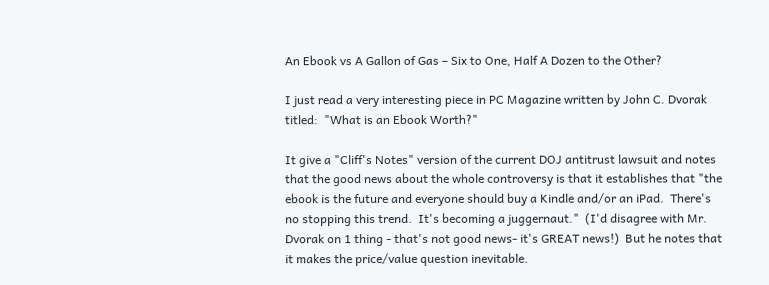An Ebook vs A Gallon of Gas – Six to One, Half A Dozen to the Other?

I just read a very interesting piece in PC Magazine written by John C. Dvorak titled:  "What is an Ebook Worth?"

It give a "Cliff's Notes" version of the current DOJ antitrust lawsuit and notes that the good news about the whole controversy is that it establishes that "the ebook is the future and everyone should buy a Kindle and/or an iPad.  There's no stopping this trend.  It's becoming a juggernaut."  (I'd disagree with Mr. Dvorak on 1 thing - that's not good news- it's GREAT news!)  But he notes that it makes the price/value question inevitable.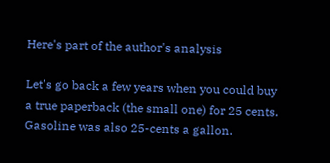Here's part of the author's analysis

Let's go back a few years when you could buy a true paperback (the small one) for 25 cents. Gasoline was also 25-cents a gallon.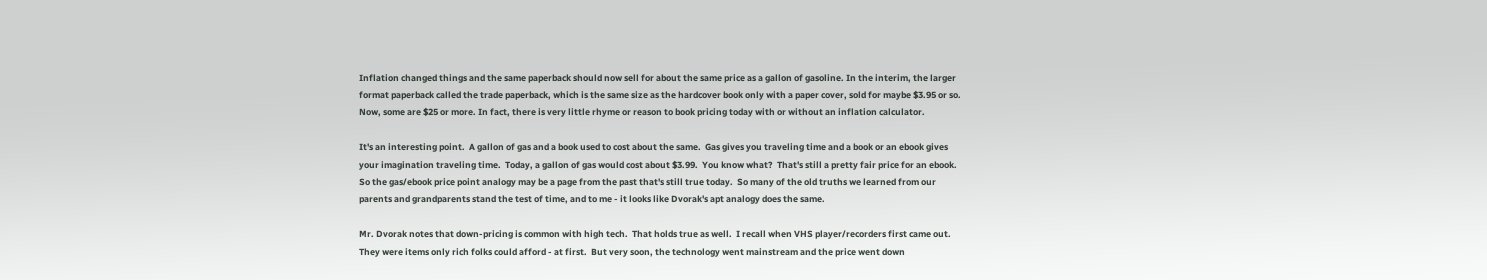Inflation changed things and the same paperback should now sell for about the same price as a gallon of gasoline. In the interim, the larger format paperback called the trade paperback, which is the same size as the hardcover book only with a paper cover, sold for maybe $3.95 or so. Now, some are $25 or more. In fact, there is very little rhyme or reason to book pricing today with or without an inflation calculator.

It's an interesting point.  A gallon of gas and a book used to cost about the same.  Gas gives you traveling time and a book or an ebook gives your imagination traveling time.  Today, a gallon of gas would cost about $3.99.  You know what?  That's still a pretty fair price for an ebook.  So the gas/ebook price point analogy may be a page from the past that's still true today.  So many of the old truths we learned from our parents and grandparents stand the test of time, and to me - it looks like Dvorak's apt analogy does the same.

Mr. Dvorak notes that down-pricing is common with high tech.  That holds true as well.  I recall when VHS player/recorders first came out.  They were items only rich folks could afford - at first.  But very soon, the technology went mainstream and the price went down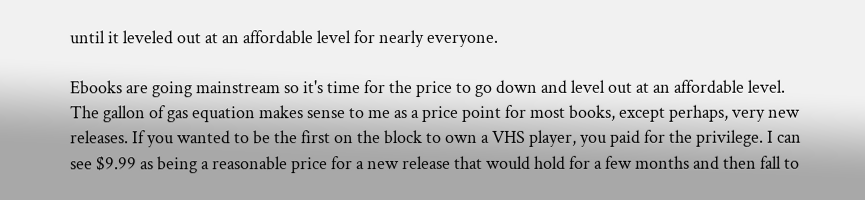until it leveled out at an affordable level for nearly everyone.

Ebooks are going mainstream so it's time for the price to go down and level out at an affordable level. The gallon of gas equation makes sense to me as a price point for most books, except perhaps, very new releases. If you wanted to be the first on the block to own a VHS player, you paid for the privilege. I can see $9.99 as being a reasonable price for a new release that would hold for a few months and then fall to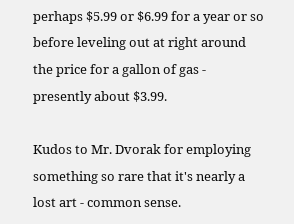perhaps $5.99 or $6.99 for a year or so before leveling out at right around the price for a gallon of gas - presently about $3.99.

Kudos to Mr. Dvorak for employing something so rare that it's nearly a lost art - common sense.